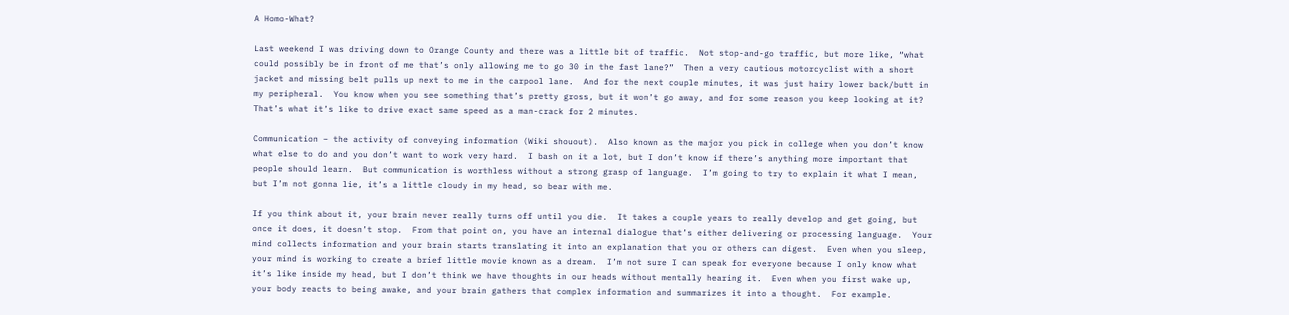A Homo-What?

Last weekend I was driving down to Orange County and there was a little bit of traffic.  Not stop-and-go traffic, but more like, “what could possibly be in front of me that’s only allowing me to go 30 in the fast lane?”  Then a very cautious motorcyclist with a short jacket and missing belt pulls up next to me in the carpool lane.  And for the next couple minutes, it was just hairy lower back/butt in my peripheral.  You know when you see something that’s pretty gross, but it won’t go away, and for some reason you keep looking at it?  That’s what it’s like to drive exact same speed as a man-crack for 2 minutes.

Communication – the activity of conveying information (Wiki shouout).  Also known as the major you pick in college when you don’t know what else to do and you don’t want to work very hard.  I bash on it a lot, but I don’t know if there’s anything more important that people should learn.  But communication is worthless without a strong grasp of language.  I’m going to try to explain it what I mean, but I’m not gonna lie, it’s a little cloudy in my head, so bear with me.

If you think about it, your brain never really turns off until you die.  It takes a couple years to really develop and get going, but once it does, it doesn’t stop.  From that point on, you have an internal dialogue that’s either delivering or processing language.  Your mind collects information and your brain starts translating it into an explanation that you or others can digest.  Even when you sleep, your mind is working to create a brief little movie known as a dream.  I’m not sure I can speak for everyone because I only know what it’s like inside my head, but I don’t think we have thoughts in our heads without mentally hearing it.  Even when you first wake up, your body reacts to being awake, and your brain gathers that complex information and summarizes it into a thought.  For example.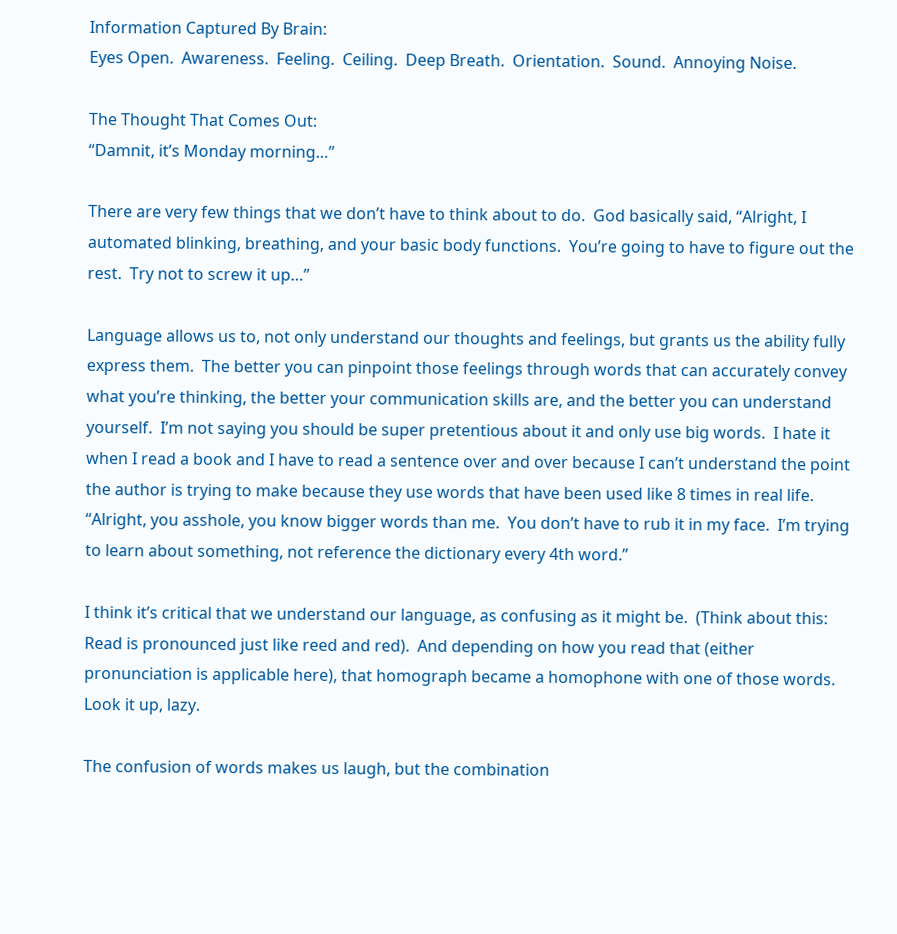Information Captured By Brain:
Eyes Open.  Awareness.  Feeling.  Ceiling.  Deep Breath.  Orientation.  Sound.  Annoying Noise.

The Thought That Comes Out:
“Damnit, it’s Monday morning…”

There are very few things that we don’t have to think about to do.  God basically said, “Alright, I automated blinking, breathing, and your basic body functions.  You’re going to have to figure out the rest.  Try not to screw it up…”

Language allows us to, not only understand our thoughts and feelings, but grants us the ability fully express them.  The better you can pinpoint those feelings through words that can accurately convey what you’re thinking, the better your communication skills are, and the better you can understand yourself.  I’m not saying you should be super pretentious about it and only use big words.  I hate it when I read a book and I have to read a sentence over and over because I can’t understand the point the author is trying to make because they use words that have been used like 8 times in real life.  “Alright, you asshole, you know bigger words than me.  You don’t have to rub it in my face.  I’m trying to learn about something, not reference the dictionary every 4th word.”

I think it’s critical that we understand our language, as confusing as it might be.  (Think about this: Read is pronounced just like reed and red).  And depending on how you read that (either pronunciation is applicable here), that homograph became a homophone with one of those words.  Look it up, lazy.

The confusion of words makes us laugh, but the combination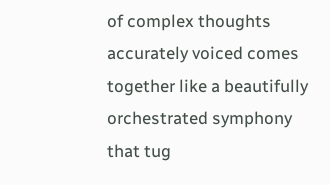of complex thoughts accurately voiced comes together like a beautifully orchestrated symphony that tug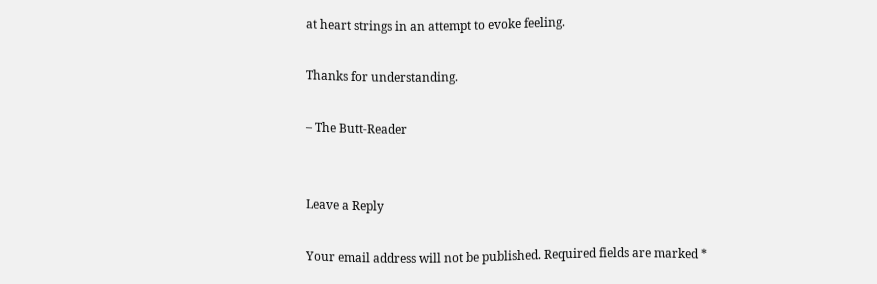at heart strings in an attempt to evoke feeling.

Thanks for understanding.

– The Butt-Reader


Leave a Reply

Your email address will not be published. Required fields are marked *